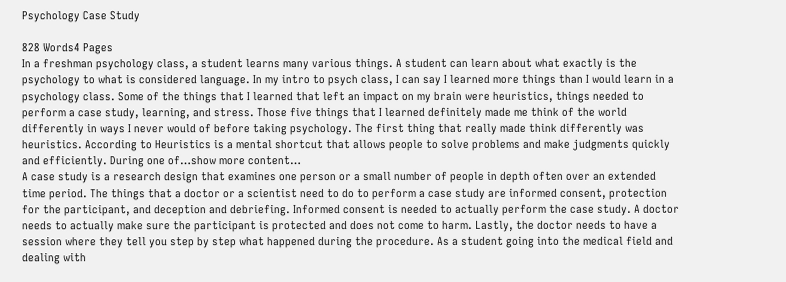Psychology Case Study

828 Words4 Pages
In a freshman psychology class, a student learns many various things. A student can learn about what exactly is the psychology to what is considered language. In my intro to psych class, I can say I learned more things than I would learn in a psychology class. Some of the things that I learned that left an impact on my brain were heuristics, things needed to perform a case study, learning, and stress. Those five things that I learned definitely made me think of the world differently in ways I never would of before taking psychology. The first thing that really made think differently was heuristics. According to Heuristics is a mental shortcut that allows people to solve problems and make judgments quickly and efficiently. During one of…show more content…
A case study is a research design that examines one person or a small number of people in depth often over an extended time period. The things that a doctor or a scientist need to do to perform a case study are informed consent, protection for the participant, and deception and debriefing. Informed consent is needed to actually perform the case study. A doctor needs to actually make sure the participant is protected and does not come to harm. Lastly, the doctor needs to have a session where they tell you step by step what happened during the procedure. As a student going into the medical field and dealing with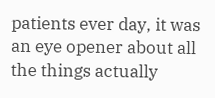patients ever day, it was an eye opener about all the things actually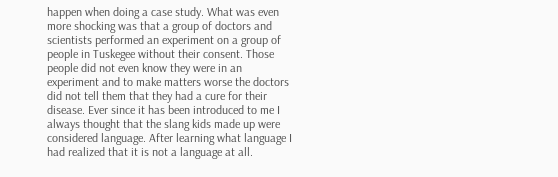happen when doing a case study. What was even more shocking was that a group of doctors and scientists performed an experiment on a group of people in Tuskegee without their consent. Those people did not even know they were in an experiment and to make matters worse the doctors did not tell them that they had a cure for their disease. Ever since it has been introduced to me I always thought that the slang kids made up were considered language. After learning what language I had realized that it is not a language at all.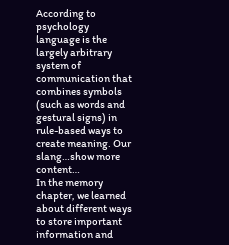According to psychology language is the largely arbitrary system of communication that combines symbols (such as words and gestural signs) in rule-based ways to create meaning. Our slang…show more content…
In the memory chapter, we learned about different ways to store important information and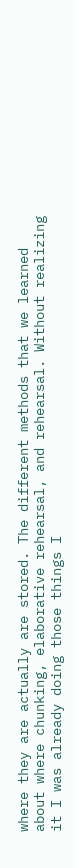where they are actually are stored. The different methods that we learned about where chunking, elaborative rehearsal, and rehearsal. Without realizing it I was already doing those things I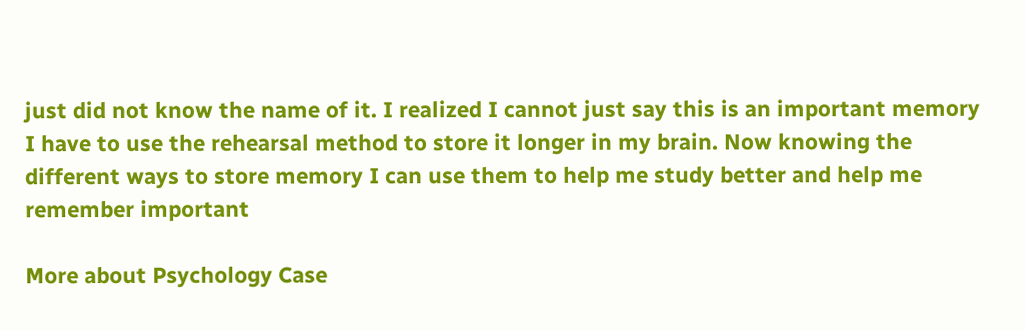just did not know the name of it. I realized I cannot just say this is an important memory I have to use the rehearsal method to store it longer in my brain. Now knowing the different ways to store memory I can use them to help me study better and help me remember important

More about Psychology Case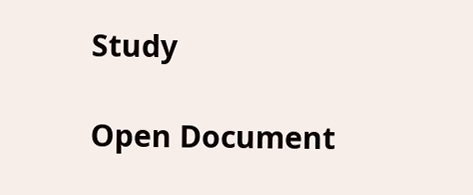Study

Open Document